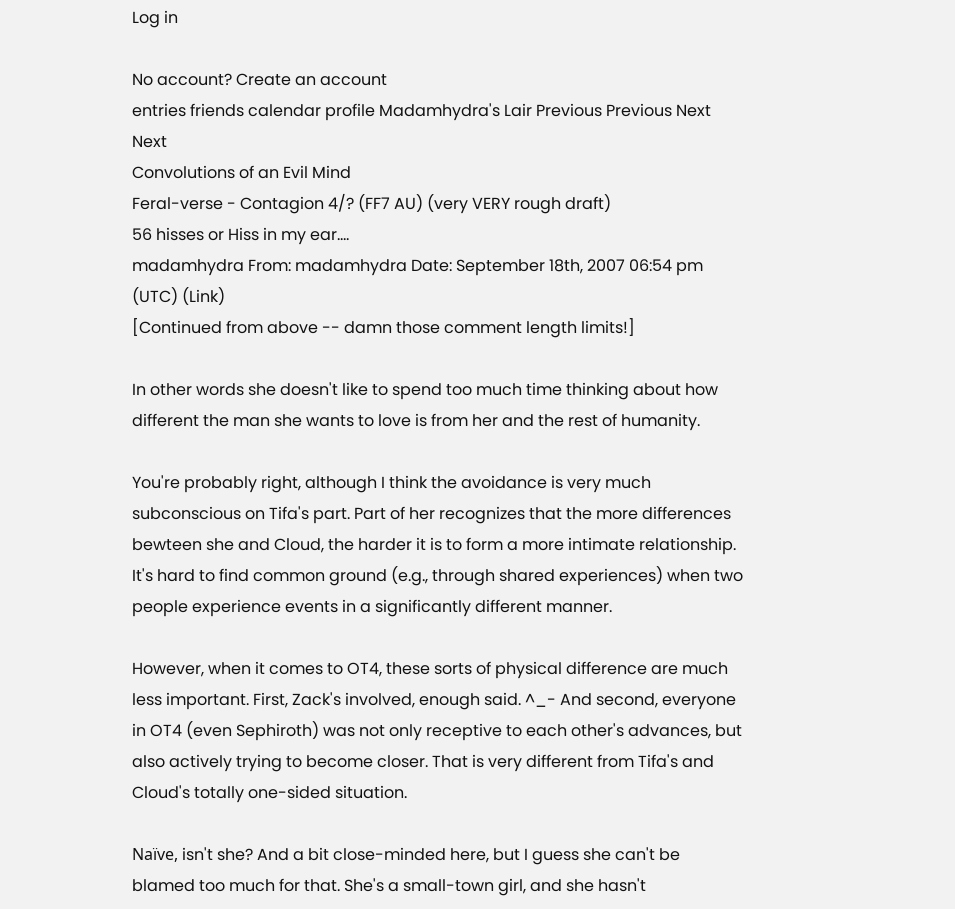Log in

No account? Create an account
entries friends calendar profile Madamhydra's Lair Previous Previous Next Next
Convolutions of an Evil Mind
Feral-verse - Contagion 4/? (FF7 AU) (very VERY rough draft)
56 hisses or Hiss in my ear....
madamhydra From: madamhydra Date: September 18th, 2007 06:54 pm (UTC) (Link)
[Continued from above -- damn those comment length limits!]

In other words she doesn't like to spend too much time thinking about how different the man she wants to love is from her and the rest of humanity.

You're probably right, although I think the avoidance is very much subconscious on Tifa's part. Part of her recognizes that the more differences bewteen she and Cloud, the harder it is to form a more intimate relationship. It's hard to find common ground (e.g., through shared experiences) when two people experience events in a significantly different manner.

However, when it comes to OT4, these sorts of physical difference are much less important. First, Zack's involved, enough said. ^_- And second, everyone in OT4 (even Sephiroth) was not only receptive to each other's advances, but also actively trying to become closer. That is very different from Tifa's and Cloud's totally one-sided situation.

Naïve, isn't she? And a bit close-minded here, but I guess she can't be blamed too much for that. She's a small-town girl, and she hasn't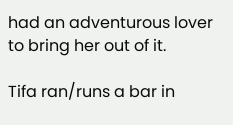had an adventurous lover to bring her out of it.

Tifa ran/runs a bar in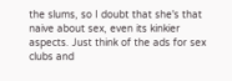the slums, so I doubt that she's that naive about sex, even its kinkier aspects. Just think of the ads for sex clubs and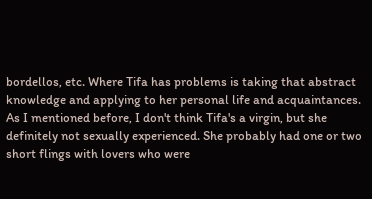bordellos, etc. Where Tifa has problems is taking that abstract knowledge and applying to her personal life and acquaintances. As I mentioned before, I don't think Tifa's a virgin, but she definitely not sexually experienced. She probably had one or two short flings with lovers who were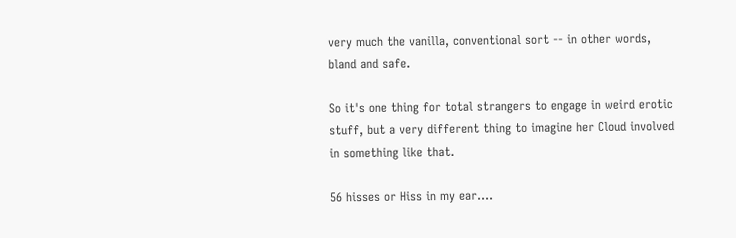very much the vanilla, conventional sort -- in other words, bland and safe.

So it's one thing for total strangers to engage in weird erotic stuff, but a very different thing to imagine her Cloud involved in something like that.

56 hisses or Hiss in my ear....